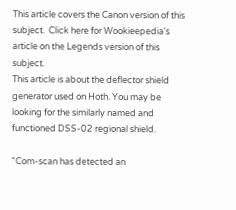This article covers the Canon version of this subject.  Click here for Wookieepedia's article on the Legends version of this subject.
This article is about the deflector shield generator used on Hoth. You may be looking for the similarly named and functioned DSS-02 regional shield.

"Com-scan has detected an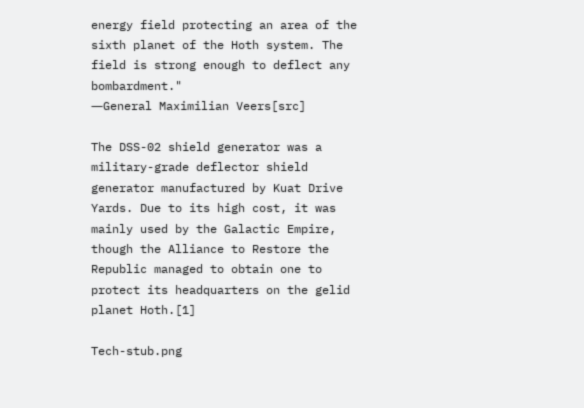energy field protecting an area of the sixth planet of the Hoth system. The field is strong enough to deflect any bombardment."
―General Maximilian Veers[src]

The DSS-02 shield generator was a military-grade deflector shield generator manufactured by Kuat Drive Yards. Due to its high cost, it was mainly used by the Galactic Empire, though the Alliance to Restore the Republic managed to obtain one to protect its headquarters on the gelid planet Hoth.[1]

Tech-stub.png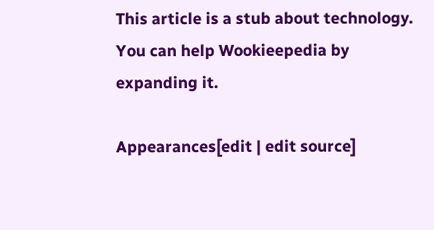This article is a stub about technology. You can help Wookieepedia by expanding it.

Appearances[edit | edit source]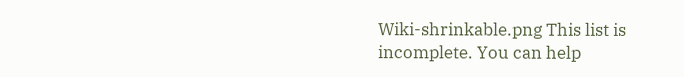Wiki-shrinkable.png This list is incomplete. You can help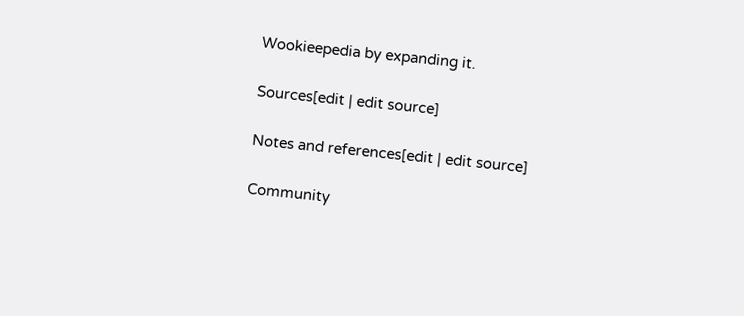Wookieepedia by expanding it.

Sources[edit | edit source]

Notes and references[edit | edit source]

Community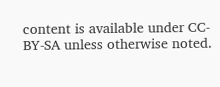content is available under CC-BY-SA unless otherwise noted.